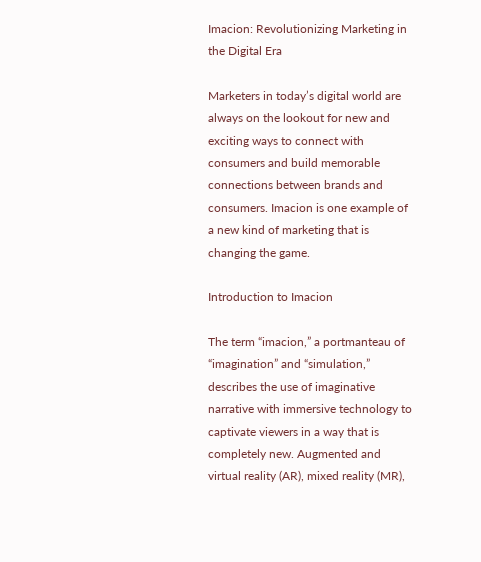Imacion: Revolutionizing Marketing in the Digital Era

Marketers in today’s digital world are always on the lookout for new and exciting ways to connect with consumers and build memorable connections between brands and consumers. Imacion is one example of a new kind of marketing that is changing the game.

Introduction to Imacion

The term “imacion,” a portmanteau of “imagination” and “simulation,” describes the use of imaginative narrative with immersive technology to captivate viewers in a way that is completely new. Augmented and virtual reality (AR), mixed reality (MR),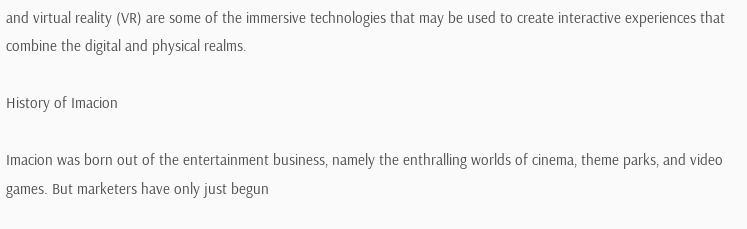and virtual reality (VR) are some of the immersive technologies that may be used to create interactive experiences that combine the digital and physical realms.

History of Imacion

Imacion was born out of the entertainment business, namely the enthralling worlds of cinema, theme parks, and video games. But marketers have only just begun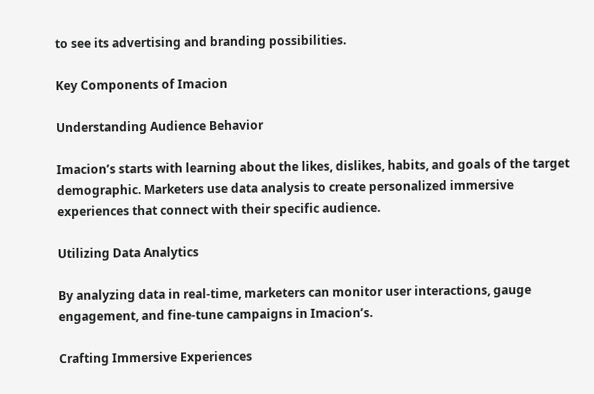to see its advertising and branding possibilities.

Key Components of Imacion

Understanding Audience Behavior

Imacion’s starts with learning about the likes, dislikes, habits, and goals of the target demographic. Marketers use data analysis to create personalized immersive experiences that connect with their specific audience.

Utilizing Data Analytics

By analyzing data in real-time, marketers can monitor user interactions, gauge engagement, and fine-tune campaigns in Imacion’s.

Crafting Immersive Experiences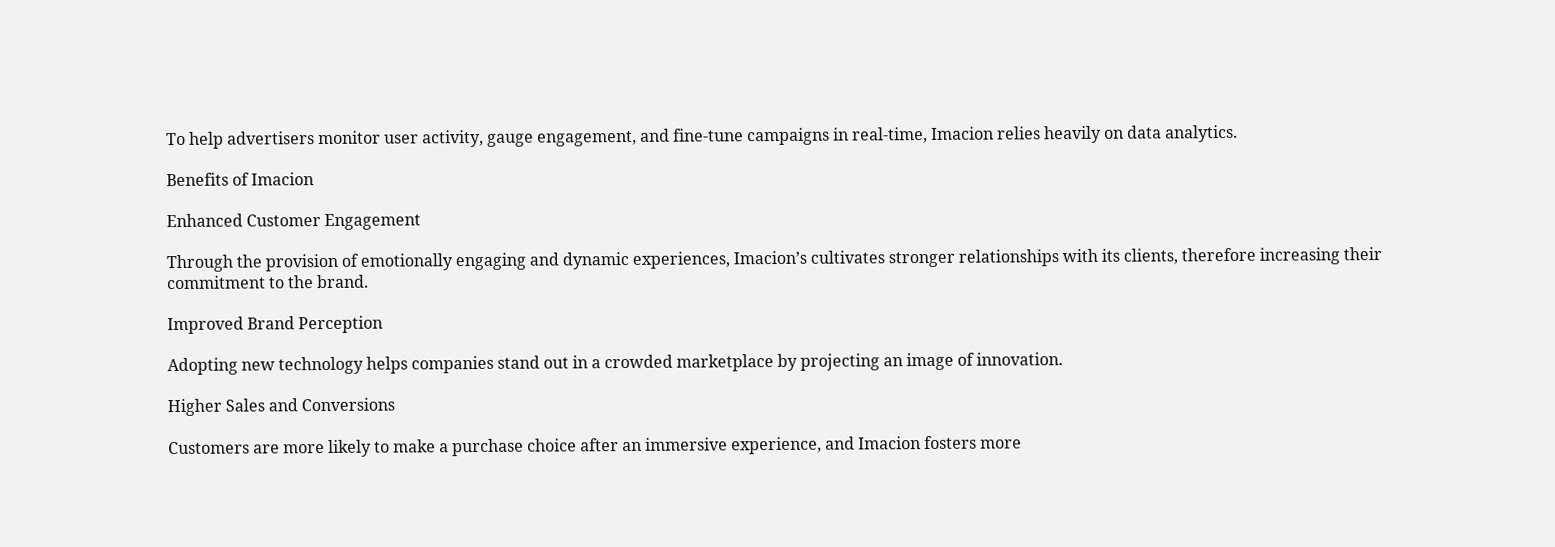To help advertisers monitor user activity, gauge engagement, and fine-tune campaigns in real-time, Imacion relies heavily on data analytics.

Benefits of Imacion

Enhanced Customer Engagement

Through the provision of emotionally engaging and dynamic experiences, Imacion’s cultivates stronger relationships with its clients, therefore increasing their commitment to the brand.

Improved Brand Perception

Adopting new technology helps companies stand out in a crowded marketplace by projecting an image of innovation.

Higher Sales and Conversions

Customers are more likely to make a purchase choice after an immersive experience, and Imacion fosters more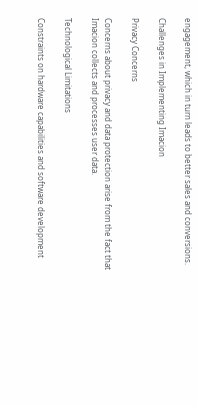engagement, which in turn leads to better sales and conversions.

Challenges in Implementing Imacion

Privacy Concerns

Concerns about privacy and data protection arise from the fact that Imacion collects and processes user data.

Technological Limitations

Constraints on hardware capabilities and software development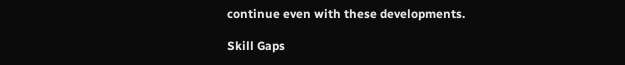continue even with these developments.

Skill Gaps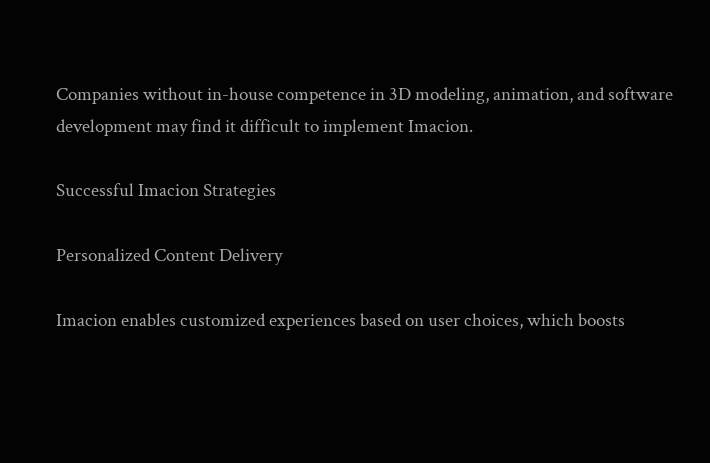Companies without in-house competence in 3D modeling, animation, and software development may find it difficult to implement Imacion.

Successful Imacion Strategies

Personalized Content Delivery

Imacion enables customized experiences based on user choices, which boosts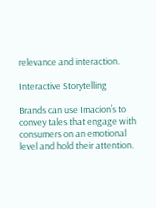relevance and interaction.

Interactive Storytelling

Brands can use Imacion’s to convey tales that engage with consumers on an emotional level and hold their attention.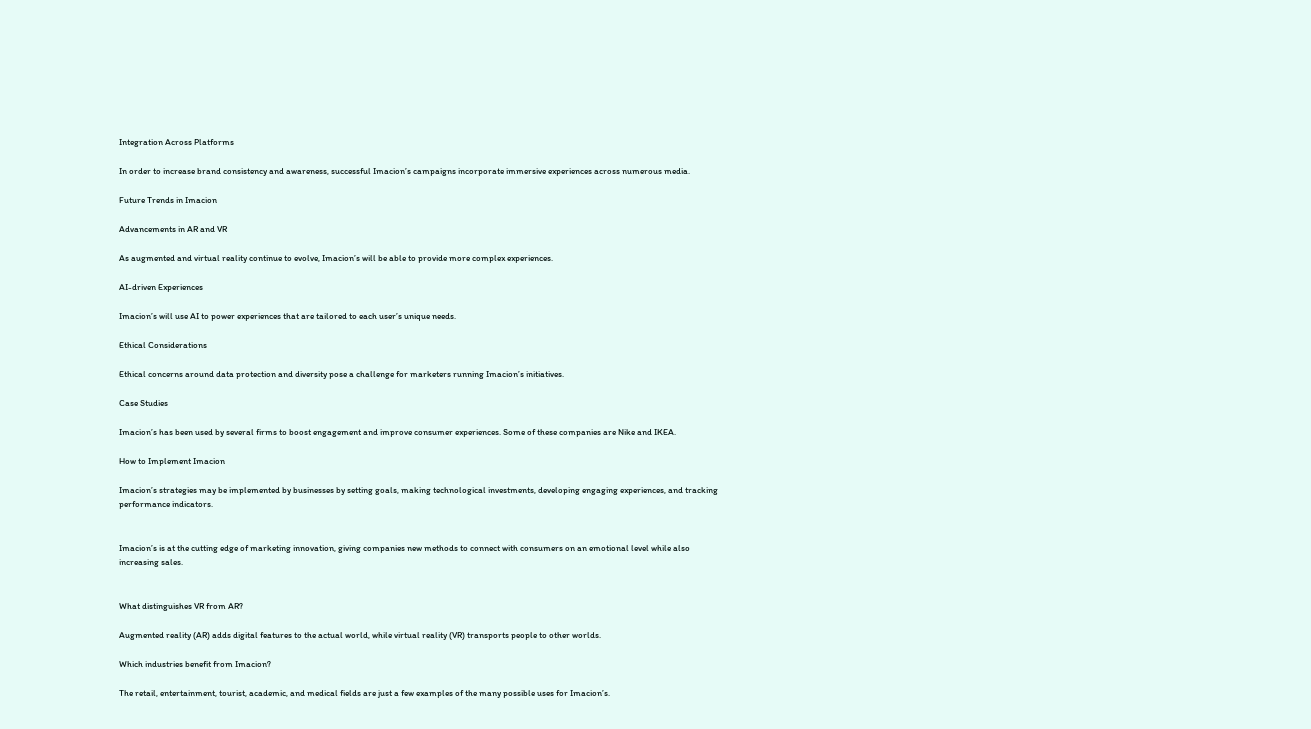Integration Across Platforms

In order to increase brand consistency and awareness, successful Imacion’s campaigns incorporate immersive experiences across numerous media.

Future Trends in Imacion

Advancements in AR and VR

As augmented and virtual reality continue to evolve, Imacion’s will be able to provide more complex experiences.

AI-driven Experiences

Imacion’s will use AI to power experiences that are tailored to each user’s unique needs.

Ethical Considerations

Ethical concerns around data protection and diversity pose a challenge for marketers running Imacion’s initiatives.

Case Studies

Imacion’s has been used by several firms to boost engagement and improve consumer experiences. Some of these companies are Nike and IKEA.

How to Implement Imacion

Imacion’s strategies may be implemented by businesses by setting goals, making technological investments, developing engaging experiences, and tracking performance indicators.


Imacion’s is at the cutting edge of marketing innovation, giving companies new methods to connect with consumers on an emotional level while also increasing sales.


What distinguishes VR from AR?

Augmented reality (AR) adds digital features to the actual world, while virtual reality (VR) transports people to other worlds.

Which industries benefit from Imacion?

The retail, entertainment, tourist, academic, and medical fields are just a few examples of the many possible uses for Imacion’s.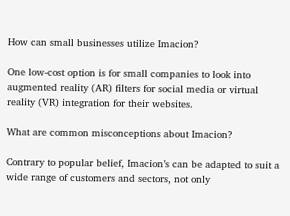How can small businesses utilize Imacion?

One low-cost option is for small companies to look into augmented reality (AR) filters for social media or virtual reality (VR) integration for their websites.

What are common misconceptions about Imacion?

Contrary to popular belief, Imacion’s can be adapted to suit a wide range of customers and sectors, not only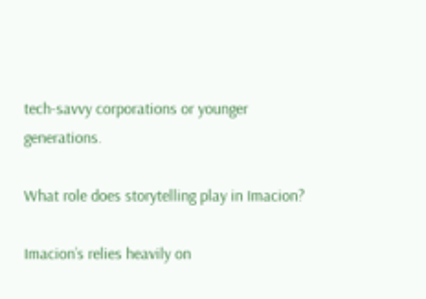tech-savvy corporations or younger generations.

What role does storytelling play in Imacion?

Imacion’s relies heavily on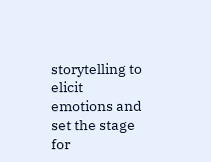storytelling to elicit emotions and set the stage for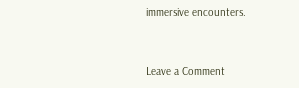immersive encounters.


Leave a Comment